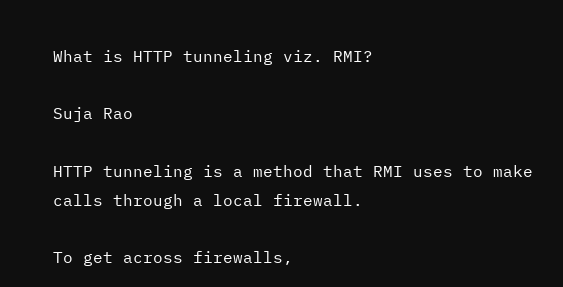What is HTTP tunneling viz. RMI?

Suja Rao

HTTP tunneling is a method that RMI uses to make calls through a local firewall.

To get across firewalls,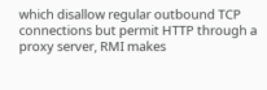which disallow regular outbound TCP connections but permit HTTP through a proxy server, RMI makes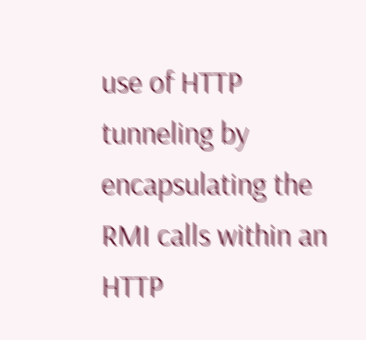use of HTTP tunneling by encapsulating the RMI calls within an HTTP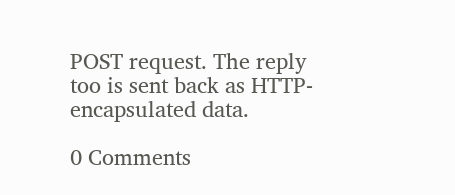POST request. The reply too is sent back as HTTP-encapsulated data.

0 Comments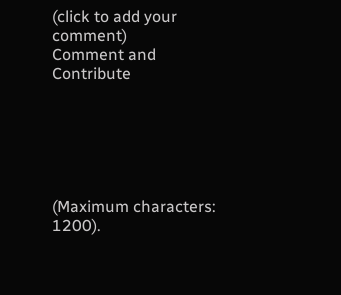(click to add your comment)
Comment and Contribute






(Maximum characters: 1200).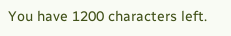You have 1200 characters left.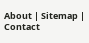About | Sitemap | Contact